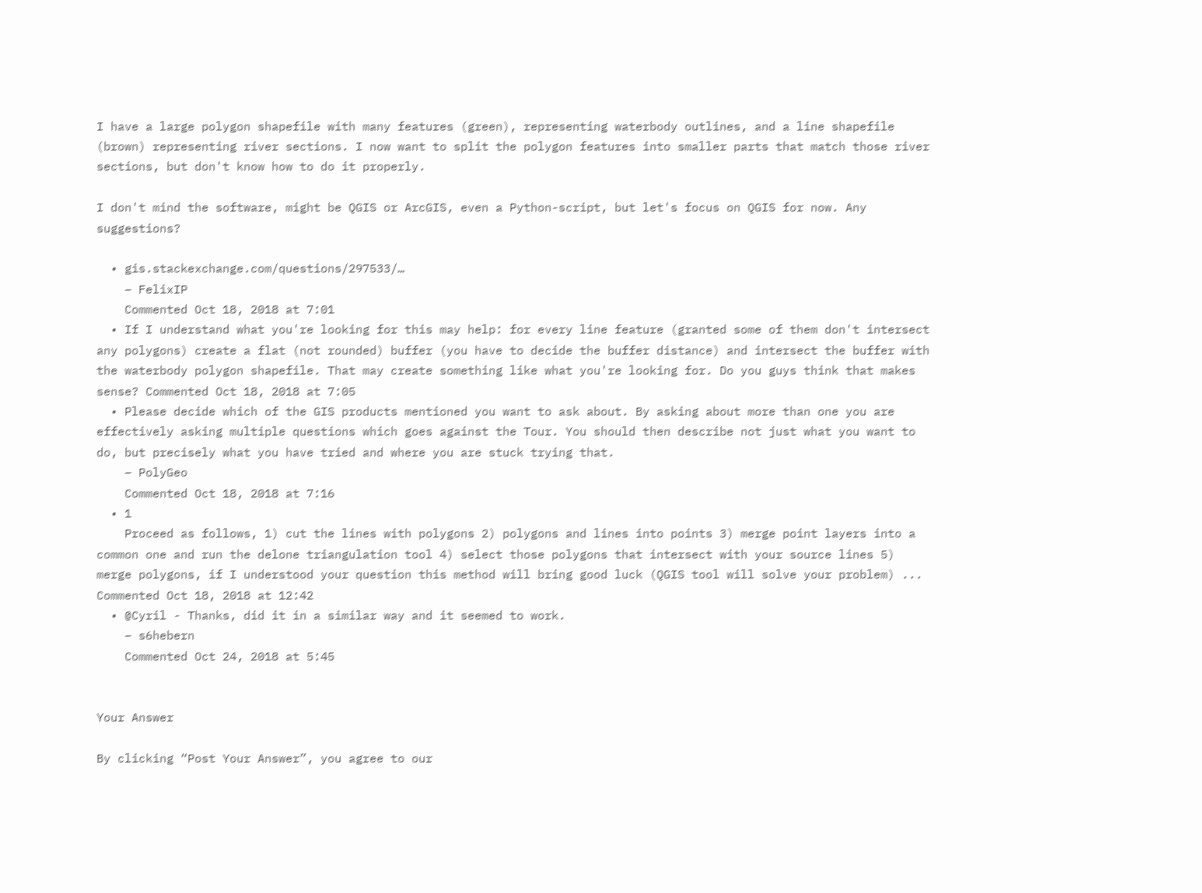I have a large polygon shapefile with many features (green), representing waterbody outlines, and a line shapefile (brown) representing river sections. I now want to split the polygon features into smaller parts that match those river sections, but don't know how to do it properly.

I don't mind the software, might be QGIS or ArcGIS, even a Python-script, but let's focus on QGIS for now. Any suggestions?

  • gis.stackexchange.com/questions/297533/…
    – FelixIP
    Commented Oct 18, 2018 at 7:01
  • If I understand what you're looking for this may help: for every line feature (granted some of them don't intersect any polygons) create a flat (not rounded) buffer (you have to decide the buffer distance) and intersect the buffer with the waterbody polygon shapefile. That may create something like what you're looking for. Do you guys think that makes sense? Commented Oct 18, 2018 at 7:05
  • Please decide which of the GIS products mentioned you want to ask about. By asking about more than one you are effectively asking multiple questions which goes against the Tour. You should then describe not just what you want to do, but precisely what you have tried and where you are stuck trying that.
    – PolyGeo
    Commented Oct 18, 2018 at 7:16
  • 1
    Proceed as follows, 1) cut the lines with polygons 2) polygons and lines into points 3) merge point layers into a common one and run the delone triangulation tool 4) select those polygons that intersect with your source lines 5) merge polygons, if I understood your question this method will bring good luck (QGIS tool will solve your problem) ... Commented Oct 18, 2018 at 12:42
  • @Cyril - Thanks, did it in a similar way and it seemed to work.
    – s6hebern
    Commented Oct 24, 2018 at 5:45


Your Answer

By clicking “Post Your Answer”, you agree to our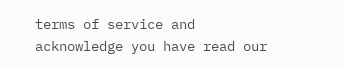terms of service and acknowledge you have read our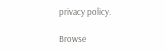privacy policy.

Browse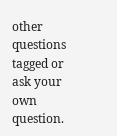other questions tagged or ask your own question.